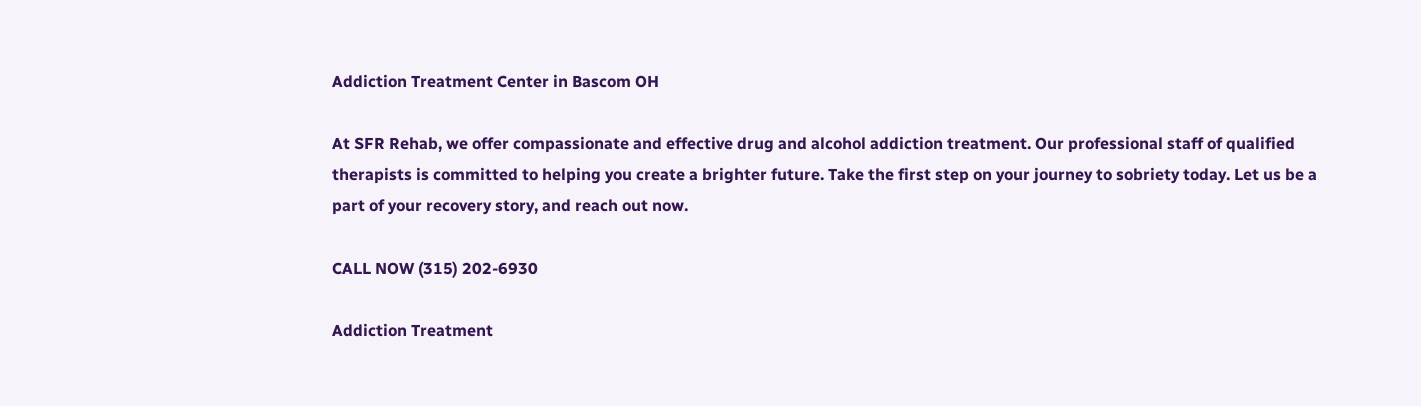Addiction Treatment Center in Bascom OH

At SFR Rehab, we offer compassionate and effective drug and alcohol addiction treatment. Our professional staff of qualified therapists is committed to helping you create a brighter future. Take the first step on your journey to sobriety today. Let us be a part of your recovery story, and reach out now.

CALL NOW (315) 202-6930

Addiction Treatment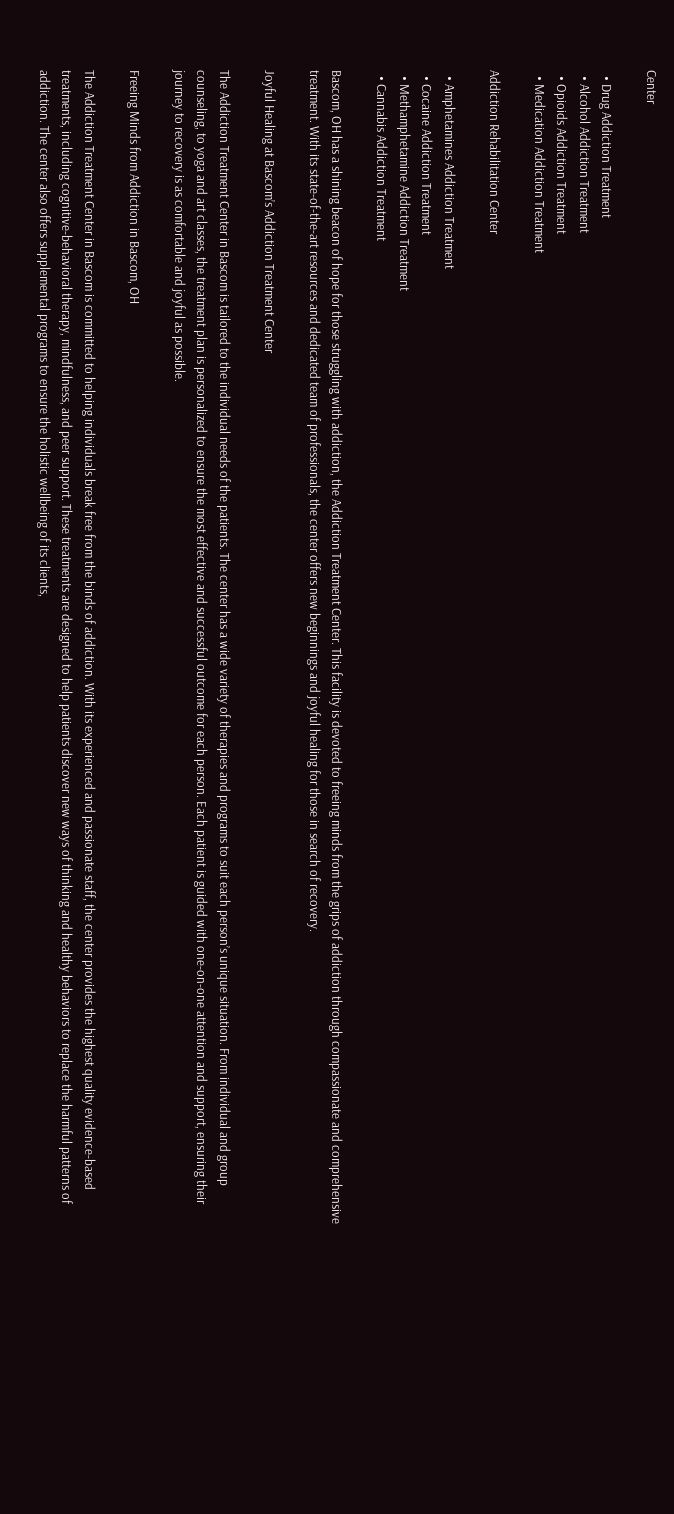Center

  • Drug Addiction Treatment
  • Alcohol Addiction Treatment
  • Opioids Addiction Treatment
  • Medication Addiction Treatment

Addiction Rehabilitation Center

  • Amphetamines Addiction Treatment
  • Cocaine Addiction Treatment
  • Methamphetamine Addiction Treatment
  • Cannabis Addiction Treatment

Bascom, OH has a shining beacon of hope for those struggling with addiction, the Addiction Treatment Center. This facility is devoted to freeing minds from the grips of addiction through compassionate and comprehensive treatment. With its state-of-the-art resources and dedicated team of professionals, the center offers new beginnings and joyful healing for those in search of recovery.

Joyful Healing at Bascom’s Addiction Treatment Center

The Addiction Treatment Center in Bascom is tailored to the individual needs of the patients. The center has a wide variety of therapies and programs to suit each person’s unique situation. From individual and group counseling, to yoga and art classes, the treatment plan is personalized to ensure the most effective and successful outcome for each person. Each patient is guided with one-on-one attention and support, ensuring their journey to recovery is as comfortable and joyful as possible.

Freeing Minds from Addiction in Bascom, OH

The Addiction Treatment Center in Bascom is committed to helping individuals break free from the binds of addiction. With its experienced and passionate staff, the center provides the highest quality evidence-based treatments, including cognitive-behavioral therapy, mindfulness, and peer support. These treatments are designed to help patients discover new ways of thinking and healthy behaviors to replace the harmful patterns of addiction. The center also offers supplemental programs to ensure the holistic wellbeing of its clients,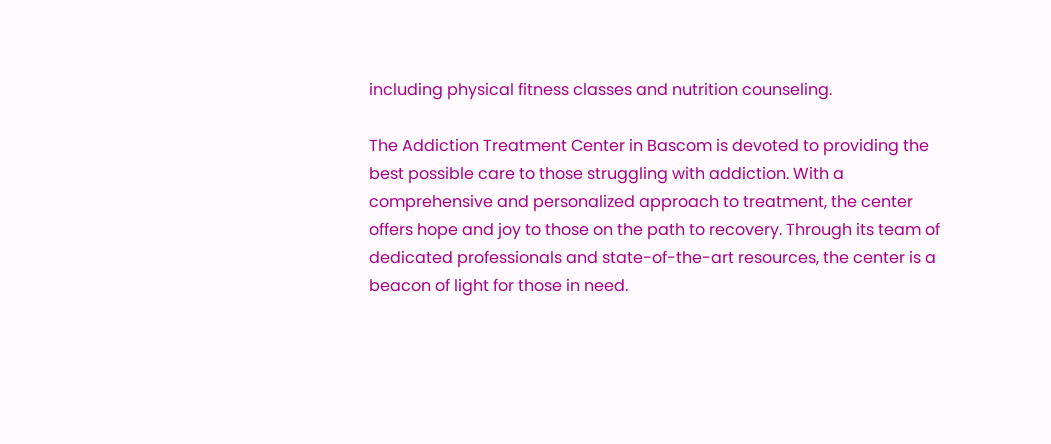including physical fitness classes and nutrition counseling.

The Addiction Treatment Center in Bascom is devoted to providing the best possible care to those struggling with addiction. With a comprehensive and personalized approach to treatment, the center offers hope and joy to those on the path to recovery. Through its team of dedicated professionals and state-of-the-art resources, the center is a beacon of light for those in need.